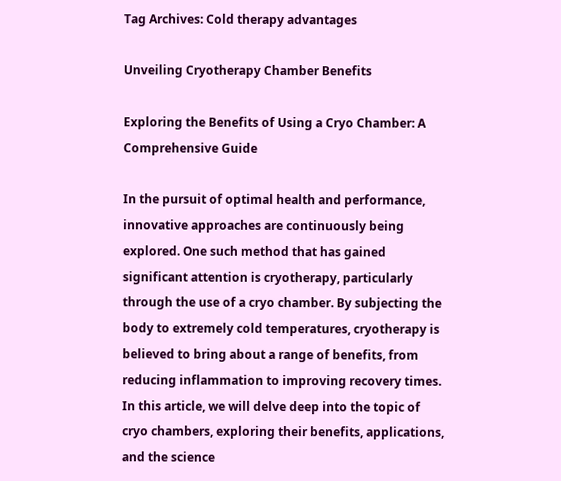Tag Archives: Cold therapy advantages

Unveiling Cryotherapy Chamber Benefits

Exploring the Benefits of Using a Cryo Chamber: A Comprehensive Guide

In the pursuit of optimal health and performance, innovative approaches are continuously being explored. One such method that has gained significant attention is cryotherapy, particularly through the use of a cryo chamber. By subjecting the body to extremely cold temperatures, cryotherapy is believed to bring about a range of benefits, from reducing inflammation to improving recovery times. In this article, we will delve deep into the topic of cryo chambers, exploring their benefits, applications, and the science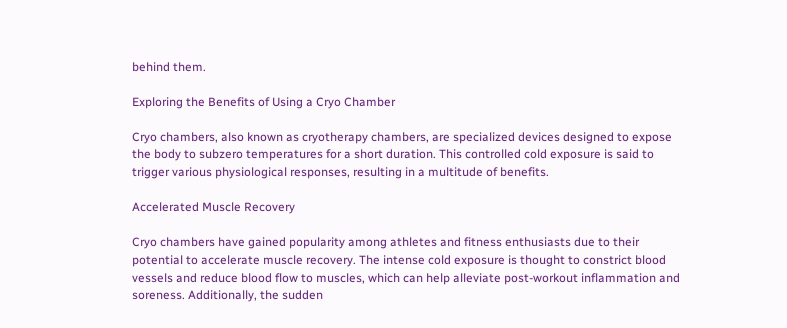behind them.

Exploring the Benefits of Using a Cryo Chamber

Cryo chambers, also known as cryotherapy chambers, are specialized devices designed to expose the body to subzero temperatures for a short duration. This controlled cold exposure is said to trigger various physiological responses, resulting in a multitude of benefits.

Accelerated Muscle Recovery

Cryo chambers have gained popularity among athletes and fitness enthusiasts due to their potential to accelerate muscle recovery. The intense cold exposure is thought to constrict blood vessels and reduce blood flow to muscles, which can help alleviate post-workout inflammation and soreness. Additionally, the sudden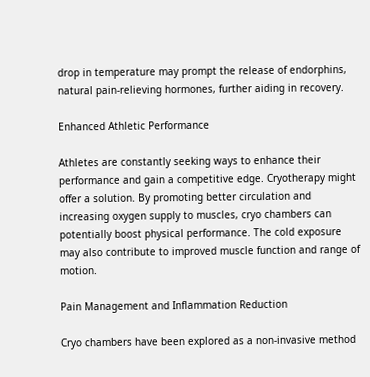drop in temperature may prompt the release of endorphins, natural pain-relieving hormones, further aiding in recovery.

Enhanced Athletic Performance

Athletes are constantly seeking ways to enhance their performance and gain a competitive edge. Cryotherapy might offer a solution. By promoting better circulation and increasing oxygen supply to muscles, cryo chambers can potentially boost physical performance. The cold exposure may also contribute to improved muscle function and range of motion.

Pain Management and Inflammation Reduction

Cryo chambers have been explored as a non-invasive method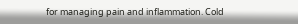for managing pain and inflammation. Cold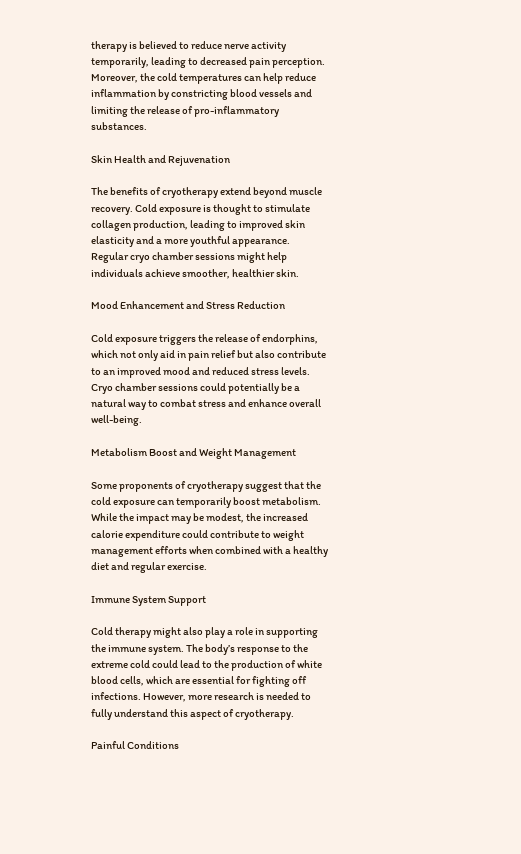therapy is believed to reduce nerve activity temporarily, leading to decreased pain perception. Moreover, the cold temperatures can help reduce inflammation by constricting blood vessels and limiting the release of pro-inflammatory substances.

Skin Health and Rejuvenation

The benefits of cryotherapy extend beyond muscle recovery. Cold exposure is thought to stimulate collagen production, leading to improved skin elasticity and a more youthful appearance. Regular cryo chamber sessions might help individuals achieve smoother, healthier skin.

Mood Enhancement and Stress Reduction

Cold exposure triggers the release of endorphins, which not only aid in pain relief but also contribute to an improved mood and reduced stress levels. Cryo chamber sessions could potentially be a natural way to combat stress and enhance overall well-being.

Metabolism Boost and Weight Management

Some proponents of cryotherapy suggest that the cold exposure can temporarily boost metabolism. While the impact may be modest, the increased calorie expenditure could contribute to weight management efforts when combined with a healthy diet and regular exercise.

Immune System Support

Cold therapy might also play a role in supporting the immune system. The body’s response to the extreme cold could lead to the production of white blood cells, which are essential for fighting off infections. However, more research is needed to fully understand this aspect of cryotherapy.

Painful Conditions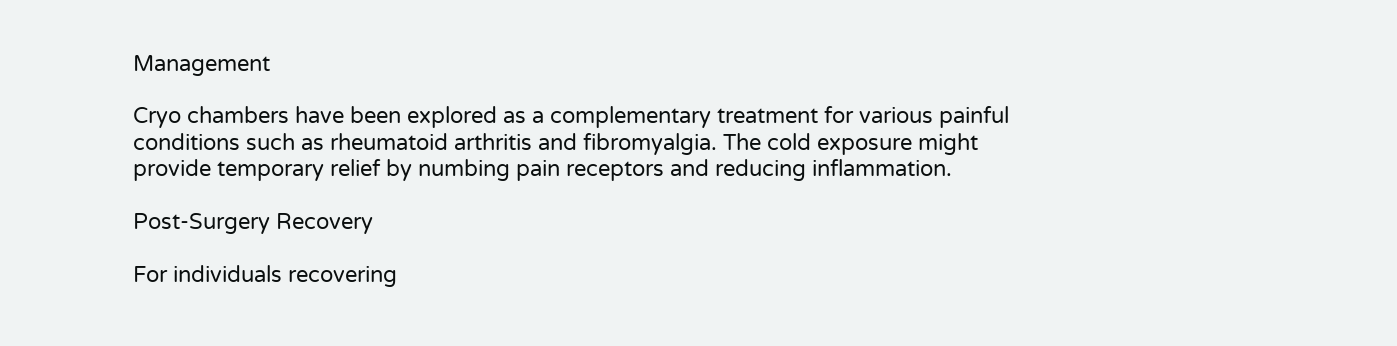Management

Cryo chambers have been explored as a complementary treatment for various painful conditions such as rheumatoid arthritis and fibromyalgia. The cold exposure might provide temporary relief by numbing pain receptors and reducing inflammation.

Post-Surgery Recovery

For individuals recovering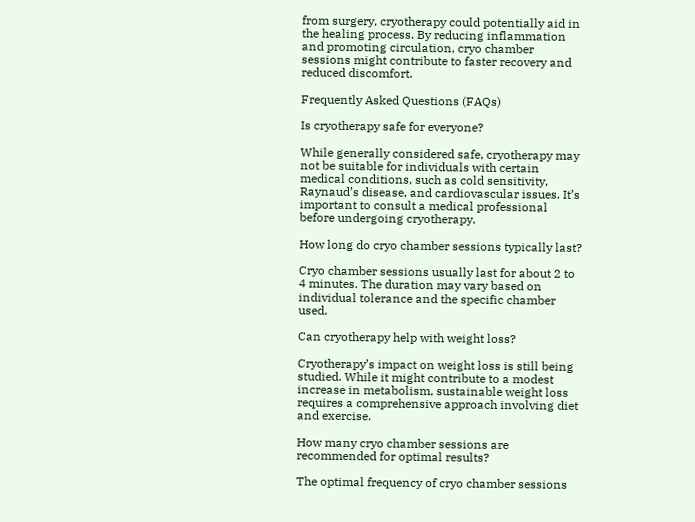from surgery, cryotherapy could potentially aid in the healing process. By reducing inflammation and promoting circulation, cryo chamber sessions might contribute to faster recovery and reduced discomfort.

Frequently Asked Questions (FAQs)

Is cryotherapy safe for everyone?

While generally considered safe, cryotherapy may not be suitable for individuals with certain medical conditions, such as cold sensitivity, Raynaud’s disease, and cardiovascular issues. It’s important to consult a medical professional before undergoing cryotherapy.

How long do cryo chamber sessions typically last?

Cryo chamber sessions usually last for about 2 to 4 minutes. The duration may vary based on individual tolerance and the specific chamber used.

Can cryotherapy help with weight loss?

Cryotherapy’s impact on weight loss is still being studied. While it might contribute to a modest increase in metabolism, sustainable weight loss requires a comprehensive approach involving diet and exercise.

How many cryo chamber sessions are recommended for optimal results?

The optimal frequency of cryo chamber sessions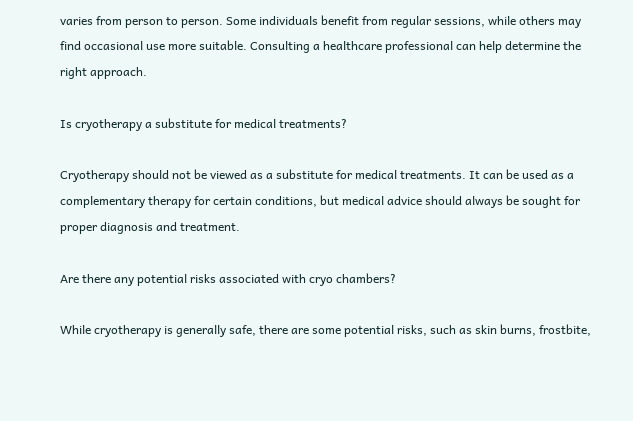varies from person to person. Some individuals benefit from regular sessions, while others may find occasional use more suitable. Consulting a healthcare professional can help determine the right approach.

Is cryotherapy a substitute for medical treatments?

Cryotherapy should not be viewed as a substitute for medical treatments. It can be used as a complementary therapy for certain conditions, but medical advice should always be sought for proper diagnosis and treatment.

Are there any potential risks associated with cryo chambers?

While cryotherapy is generally safe, there are some potential risks, such as skin burns, frostbite,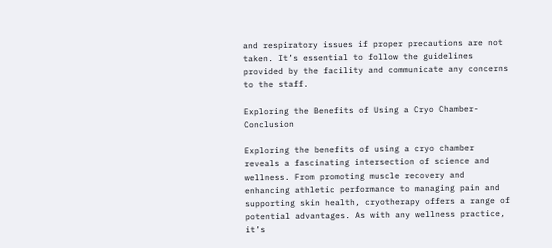and respiratory issues if proper precautions are not taken. It’s essential to follow the guidelines provided by the facility and communicate any concerns to the staff.

Exploring the Benefits of Using a Cryo Chamber-Conclusion

Exploring the benefits of using a cryo chamber reveals a fascinating intersection of science and wellness. From promoting muscle recovery and enhancing athletic performance to managing pain and supporting skin health, cryotherapy offers a range of potential advantages. As with any wellness practice, it’s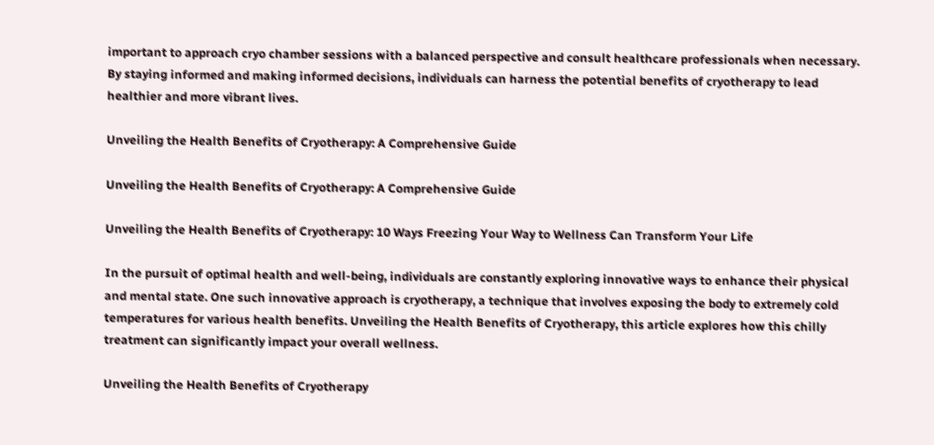important to approach cryo chamber sessions with a balanced perspective and consult healthcare professionals when necessary. By staying informed and making informed decisions, individuals can harness the potential benefits of cryotherapy to lead healthier and more vibrant lives.

Unveiling the Health Benefits of Cryotherapy: A Comprehensive Guide

Unveiling the Health Benefits of Cryotherapy: A Comprehensive Guide

Unveiling the Health Benefits of Cryotherapy: 10 Ways Freezing Your Way to Wellness Can Transform Your Life

In the pursuit of optimal health and well-being, individuals are constantly exploring innovative ways to enhance their physical and mental state. One such innovative approach is cryotherapy, a technique that involves exposing the body to extremely cold temperatures for various health benefits. Unveiling the Health Benefits of Cryotherapy, this article explores how this chilly treatment can significantly impact your overall wellness.

Unveiling the Health Benefits of Cryotherapy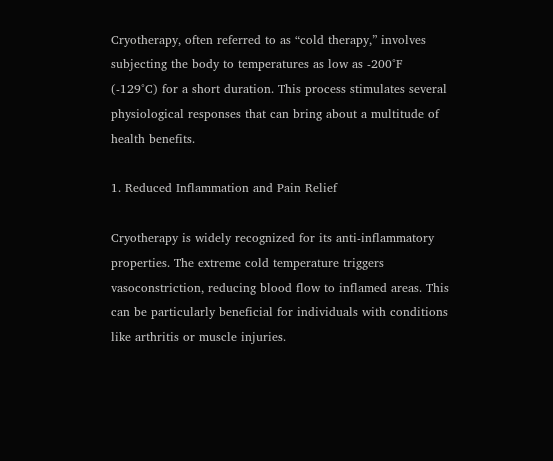Cryotherapy, often referred to as “cold therapy,” involves subjecting the body to temperatures as low as -200°F (-129°C) for a short duration. This process stimulates several physiological responses that can bring about a multitude of health benefits.

1. Reduced Inflammation and Pain Relief

Cryotherapy is widely recognized for its anti-inflammatory properties. The extreme cold temperature triggers vasoconstriction, reducing blood flow to inflamed areas. This can be particularly beneficial for individuals with conditions like arthritis or muscle injuries.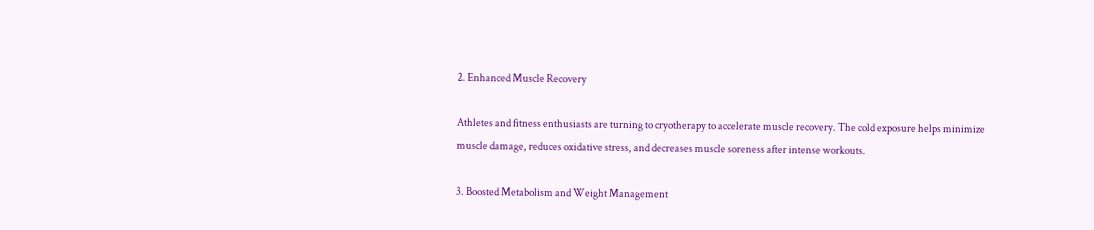2. Enhanced Muscle Recovery

Athletes and fitness enthusiasts are turning to cryotherapy to accelerate muscle recovery. The cold exposure helps minimize muscle damage, reduces oxidative stress, and decreases muscle soreness after intense workouts.

3. Boosted Metabolism and Weight Management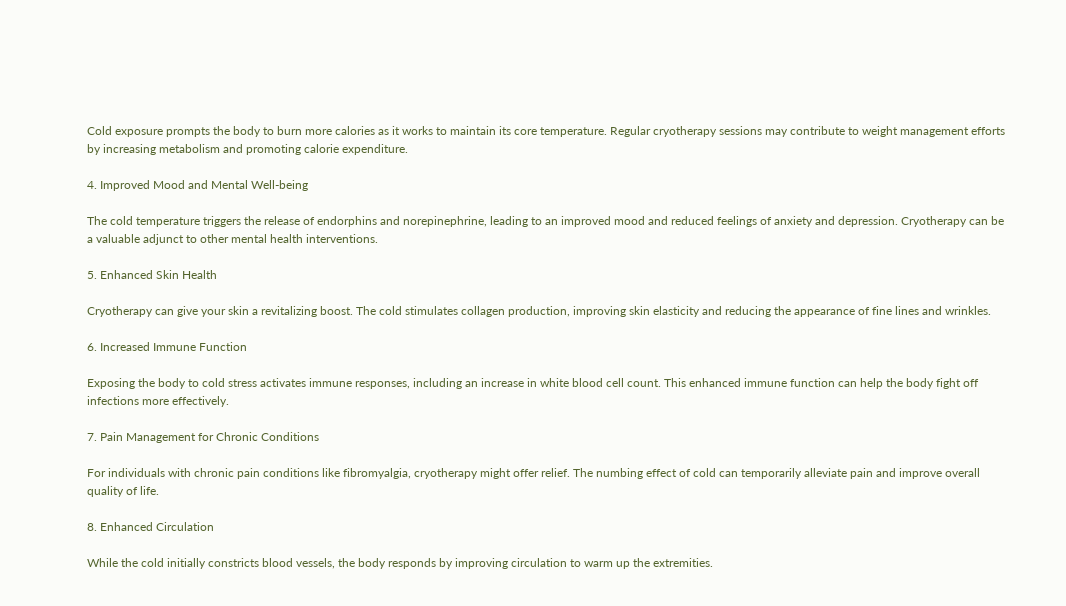Cold exposure prompts the body to burn more calories as it works to maintain its core temperature. Regular cryotherapy sessions may contribute to weight management efforts by increasing metabolism and promoting calorie expenditure.

4. Improved Mood and Mental Well-being

The cold temperature triggers the release of endorphins and norepinephrine, leading to an improved mood and reduced feelings of anxiety and depression. Cryotherapy can be a valuable adjunct to other mental health interventions.

5. Enhanced Skin Health

Cryotherapy can give your skin a revitalizing boost. The cold stimulates collagen production, improving skin elasticity and reducing the appearance of fine lines and wrinkles.

6. Increased Immune Function

Exposing the body to cold stress activates immune responses, including an increase in white blood cell count. This enhanced immune function can help the body fight off infections more effectively.

7. Pain Management for Chronic Conditions

For individuals with chronic pain conditions like fibromyalgia, cryotherapy might offer relief. The numbing effect of cold can temporarily alleviate pain and improve overall quality of life.

8. Enhanced Circulation

While the cold initially constricts blood vessels, the body responds by improving circulation to warm up the extremities.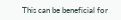This can be beneficial for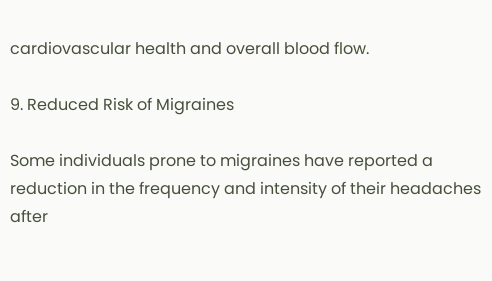cardiovascular health and overall blood flow.

9. Reduced Risk of Migraines

Some individuals prone to migraines have reported a reduction in the frequency and intensity of their headaches after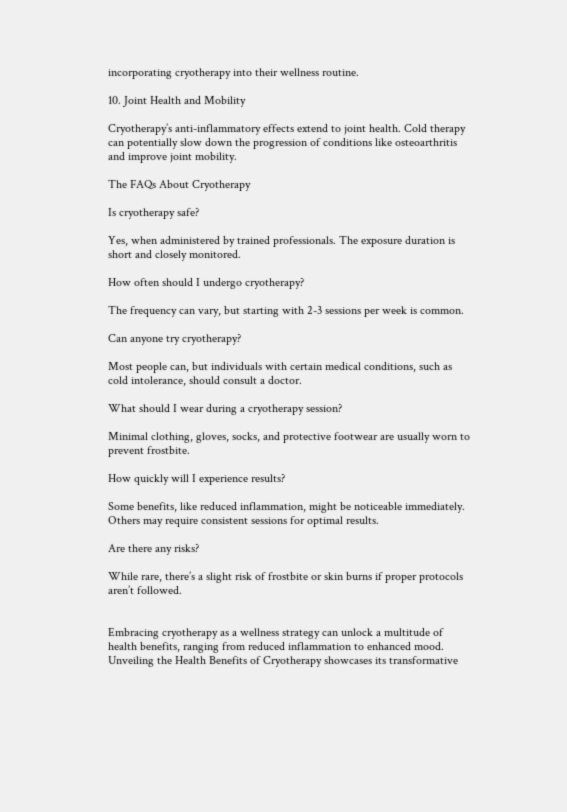incorporating cryotherapy into their wellness routine.

10. Joint Health and Mobility

Cryotherapy’s anti-inflammatory effects extend to joint health. Cold therapy can potentially slow down the progression of conditions like osteoarthritis and improve joint mobility.

The FAQs About Cryotherapy

Is cryotherapy safe?

Yes, when administered by trained professionals. The exposure duration is short and closely monitored.

How often should I undergo cryotherapy?

The frequency can vary, but starting with 2-3 sessions per week is common.

Can anyone try cryotherapy?

Most people can, but individuals with certain medical conditions, such as cold intolerance, should consult a doctor.

What should I wear during a cryotherapy session?

Minimal clothing, gloves, socks, and protective footwear are usually worn to prevent frostbite.

How quickly will I experience results?

Some benefits, like reduced inflammation, might be noticeable immediately. Others may require consistent sessions for optimal results.

Are there any risks?

While rare, there’s a slight risk of frostbite or skin burns if proper protocols aren’t followed.


Embracing cryotherapy as a wellness strategy can unlock a multitude of health benefits, ranging from reduced inflammation to enhanced mood. Unveiling the Health Benefits of Cryotherapy showcases its transformative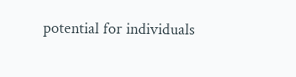potential for individuals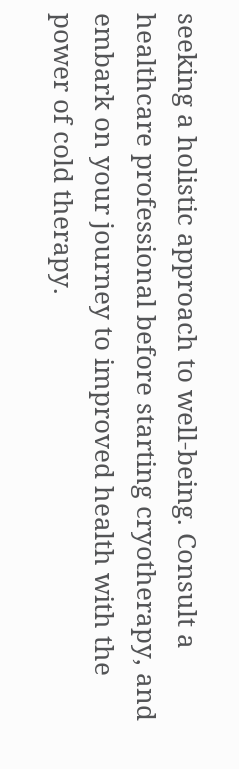seeking a holistic approach to well-being. Consult a healthcare professional before starting cryotherapy, and embark on your journey to improved health with the power of cold therapy.